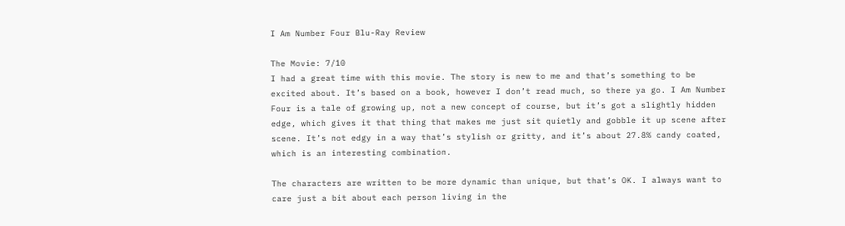I Am Number Four Blu-Ray Review

The Movie: 7/10
I had a great time with this movie. The story is new to me and that’s something to be excited about. It’s based on a book, however I don’t read much, so there ya go. I Am Number Four is a tale of growing up, not a new concept of course, but it’s got a slightly hidden edge, which gives it that thing that makes me just sit quietly and gobble it up scene after scene. It’s not edgy in a way that’s stylish or gritty, and it’s about 27.8% candy coated, which is an interesting combination.

The characters are written to be more dynamic than unique, but that’s OK. I always want to care just a bit about each person living in the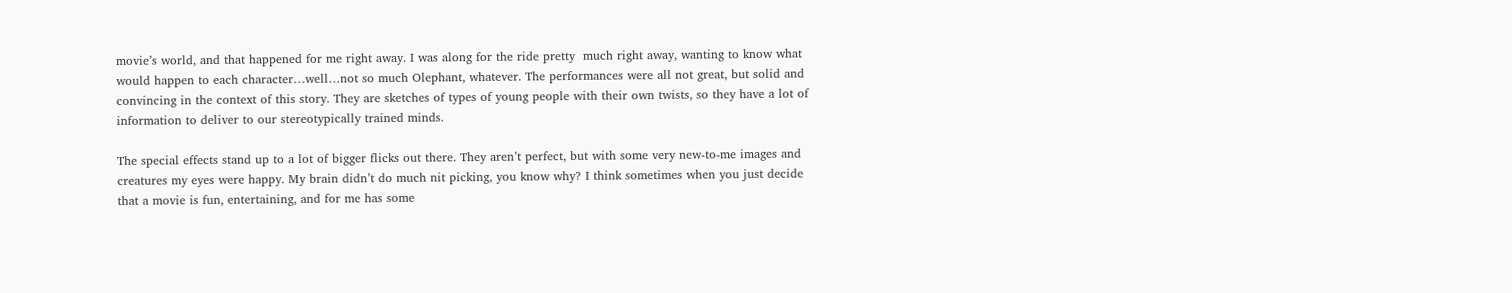movie’s world, and that happened for me right away. I was along for the ride pretty  much right away, wanting to know what would happen to each character…well…not so much Olephant, whatever. The performances were all not great, but solid and convincing in the context of this story. They are sketches of types of young people with their own twists, so they have a lot of information to deliver to our stereotypically trained minds.

The special effects stand up to a lot of bigger flicks out there. They aren’t perfect, but with some very new-to-me images and creatures my eyes were happy. My brain didn’t do much nit picking, you know why? I think sometimes when you just decide that a movie is fun, entertaining, and for me has some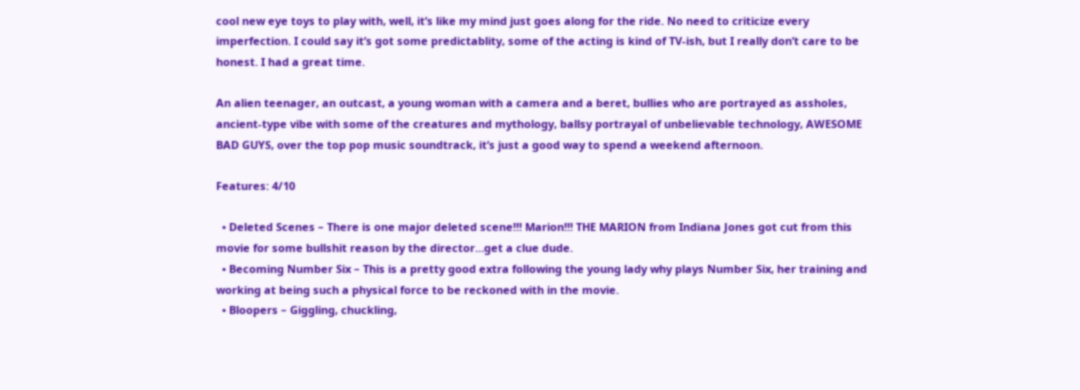cool new eye toys to play with, well, it’s like my mind just goes along for the ride. No need to criticize every imperfection. I could say it’s got some predictablity, some of the acting is kind of TV-ish, but I really don’t care to be honest. I had a great time.

An alien teenager, an outcast, a young woman with a camera and a beret, bullies who are portrayed as assholes, ancient-type vibe with some of the creatures and mythology, ballsy portrayal of unbelievable technology, AWESOME BAD GUYS, over the top pop music soundtrack, it’s just a good way to spend a weekend afternoon.

Features: 4/10

  • Deleted Scenes – There is one major deleted scene!!! Marion!!! THE MARION from Indiana Jones got cut from this movie for some bullshit reason by the director…get a clue dude.
  • Becoming Number Six – This is a pretty good extra following the young lady why plays Number Six, her training and working at being such a physical force to be reckoned with in the movie.
  • Bloopers – Giggling, chuckling,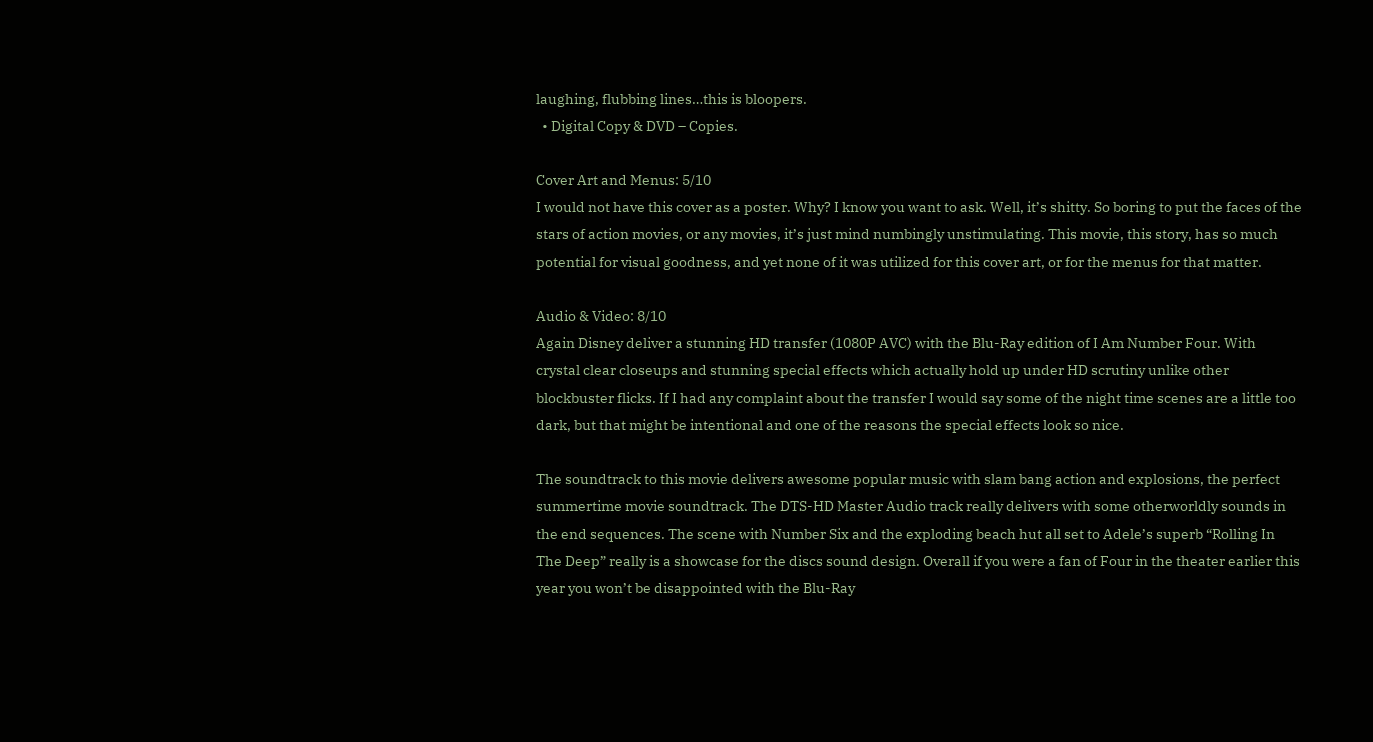laughing, flubbing lines…this is bloopers.
  • Digital Copy & DVD – Copies.

Cover Art and Menus: 5/10
I would not have this cover as a poster. Why? I know you want to ask. Well, it’s shitty. So boring to put the faces of the stars of action movies, or any movies, it’s just mind numbingly unstimulating. This movie, this story, has so much potential for visual goodness, and yet none of it was utilized for this cover art, or for the menus for that matter.

Audio & Video: 8/10
Again Disney deliver a stunning HD transfer (1080P AVC) with the Blu-Ray edition of I Am Number Four. With crystal clear closeups and stunning special effects which actually hold up under HD scrutiny unlike other blockbuster flicks. If I had any complaint about the transfer I would say some of the night time scenes are a little too dark, but that might be intentional and one of the reasons the special effects look so nice.

The soundtrack to this movie delivers awesome popular music with slam bang action and explosions, the perfect summertime movie soundtrack. The DTS-HD Master Audio track really delivers with some otherworldly sounds in the end sequences. The scene with Number Six and the exploding beach hut all set to Adele’s superb “Rolling In The Deep” really is a showcase for the discs sound design. Overall if you were a fan of Four in the theater earlier this year you won’t be disappointed with the Blu-Ray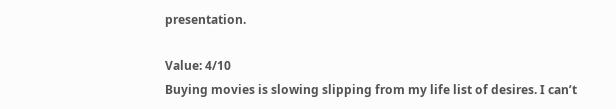presentation.

Value: 4/10
Buying movies is slowing slipping from my life list of desires. I can’t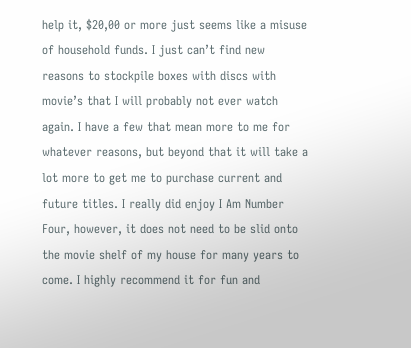help it, $20,00 or more just seems like a misuse of household funds. I just can’t find new reasons to stockpile boxes with discs with movie’s that I will probably not ever watch again. I have a few that mean more to me for whatever reasons, but beyond that it will take a lot more to get me to purchase current and future titles. I really did enjoy I Am Number Four, however, it does not need to be slid onto the movie shelf of my house for many years to come. I highly recommend it for fun and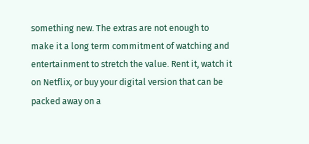something new. The extras are not enough to make it a long term commitment of watching and entertainment to stretch the value. Rent it, watch it on Netflix, or buy your digital version that can be packed away on a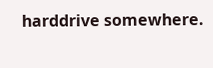harddrive somewhere.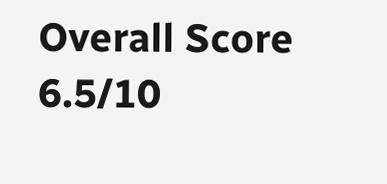Overall Score 6.5/10